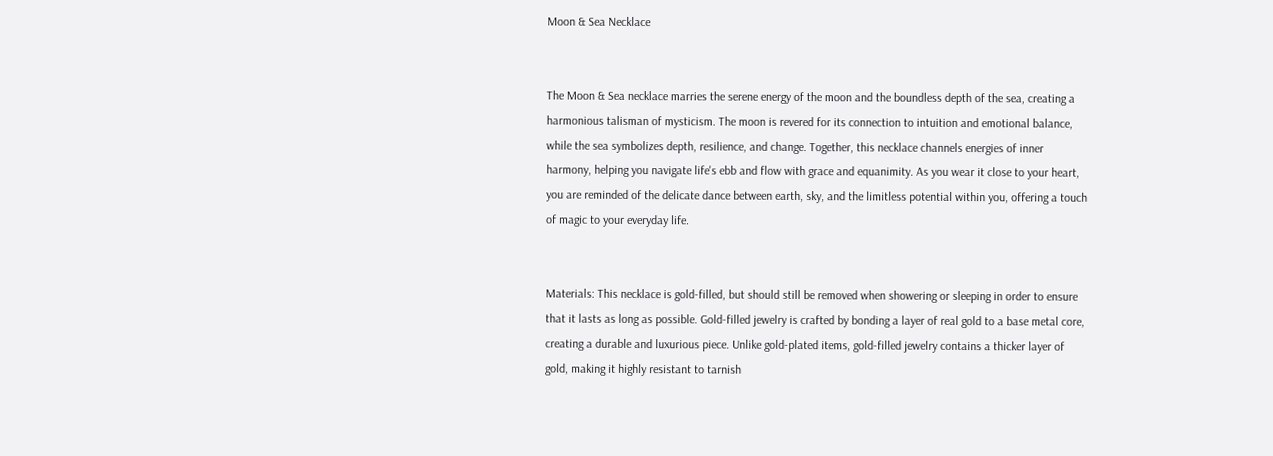Moon & Sea Necklace


The Moon & Sea necklace marries the serene energy of the moon and the boundless depth of the sea, creating a harmonious talisman of mysticism. The moon is revered for its connection to intuition and emotional balance, while the sea symbolizes depth, resilience, and change. Together, this necklace channels energies of inner harmony, helping you navigate life's ebb and flow with grace and equanimity. As you wear it close to your heart, you are reminded of the delicate dance between earth, sky, and the limitless potential within you, offering a touch of magic to your everyday life.


Materials: This necklace is gold-filled, but should still be removed when showering or sleeping in order to ensure that it lasts as long as possible. Gold-filled jewelry is crafted by bonding a layer of real gold to a base metal core, creating a durable and luxurious piece. Unlike gold-plated items, gold-filled jewelry contains a thicker layer of gold, making it highly resistant to tarnish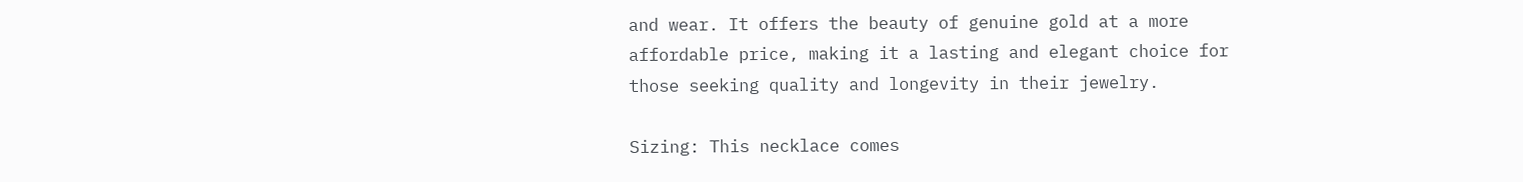and wear. It offers the beauty of genuine gold at a more affordable price, making it a lasting and elegant choice for those seeking quality and longevity in their jewelry.

Sizing: This necklace comes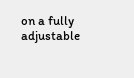on a fully adjustable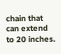chain that can extend to 20 inches.